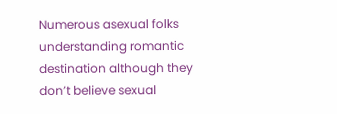Numerous asexual folks understanding romantic destination although they don’t believe sexual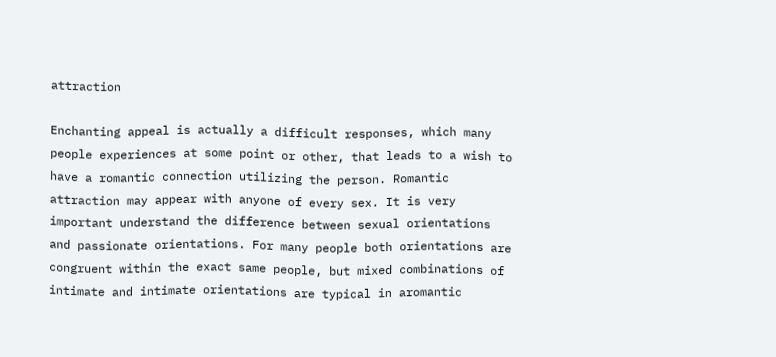attraction

Enchanting appeal is actually a difficult responses, which many people experiences at some point or other, that leads to a wish to have a romantic connection utilizing the person. Romantic attraction may appear with anyone of every sex. It is very important understand the difference between sexual orientations and passionate orientations. For many people both orientations are congruent within the exact same people, but mixed combinations of intimate and intimate orientations are typical in aromantic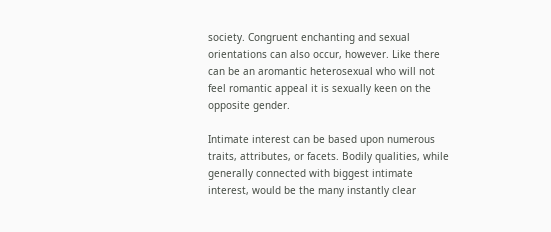society. Congruent enchanting and sexual orientations can also occur, however. Like there can be an aromantic heterosexual who will not feel romantic appeal it is sexually keen on the opposite gender.

Intimate interest can be based upon numerous traits, attributes, or facets. Bodily qualities, while generally connected with biggest intimate interest, would be the many instantly clear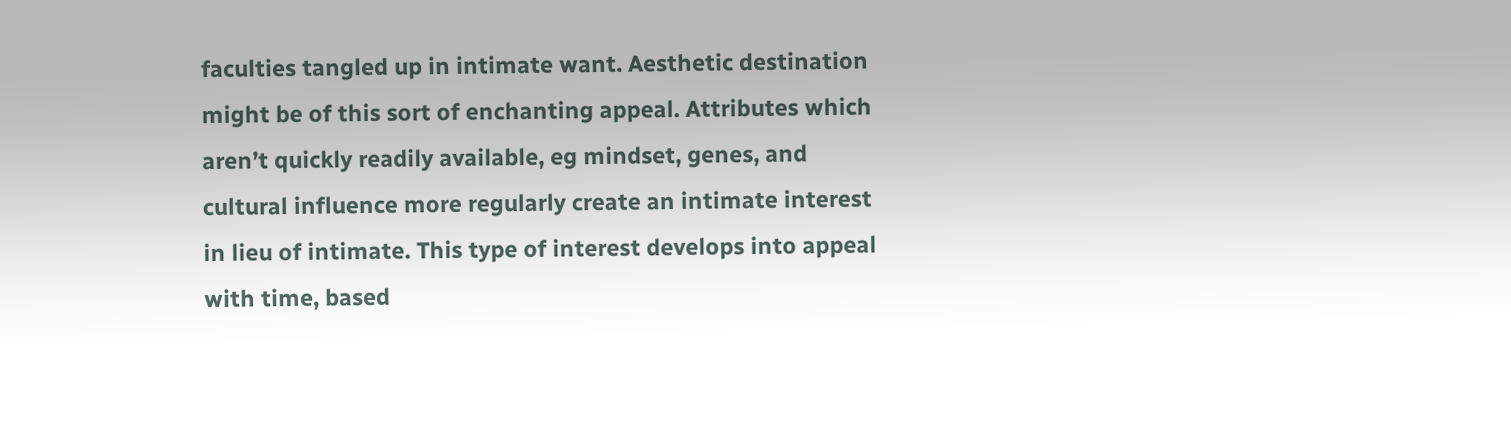faculties tangled up in intimate want. Aesthetic destination might be of this sort of enchanting appeal. Attributes which aren’t quickly readily available, eg mindset, genes, and cultural influence more regularly create an intimate interest in lieu of intimate. This type of interest develops into appeal with time, based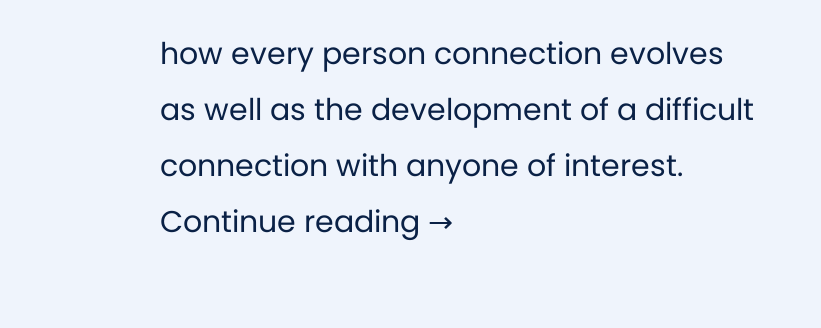how every person connection evolves as well as the development of a difficult connection with anyone of interest. Continue reading →